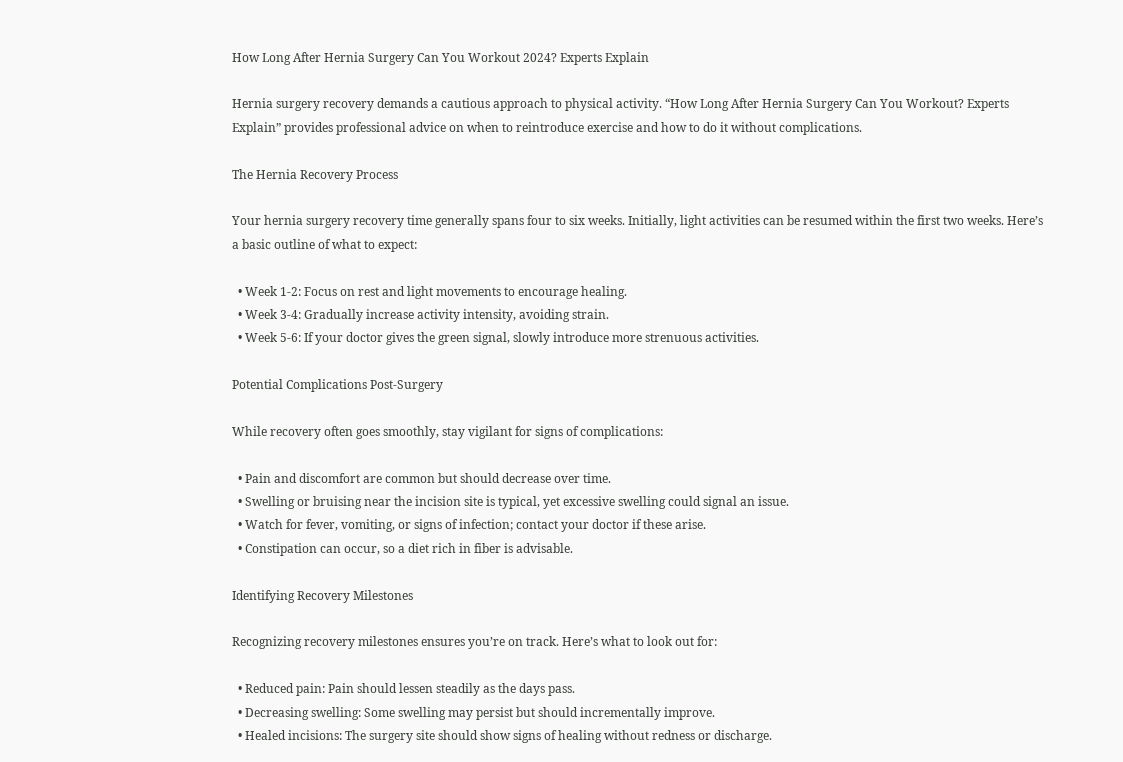How Long After Hernia Surgery Can You Workout 2024? Experts Explain

Hernia surgery recovery demands a cautious approach to physical activity. “How Long After Hernia Surgery Can You Workout? Experts Explain” provides professional advice on when to reintroduce exercise and how to do it without complications.

The Hernia Recovery Process

Your hernia surgery recovery time generally spans four to six weeks. Initially, light activities can be resumed within the first two weeks. Here’s a basic outline of what to expect:

  • Week 1-2: Focus on rest and light movements to encourage healing.
  • Week 3-4: Gradually increase activity intensity, avoiding strain.
  • Week 5-6: If your doctor gives the green signal, slowly introduce more strenuous activities.

Potential Complications Post-Surgery

While recovery often goes smoothly, stay vigilant for signs of complications:

  • Pain and discomfort are common but should decrease over time.
  • Swelling or bruising near the incision site is typical, yet excessive swelling could signal an issue.
  • Watch for fever, vomiting, or signs of infection; contact your doctor if these arise.
  • Constipation can occur, so a diet rich in fiber is advisable.

Identifying Recovery Milestones

Recognizing recovery milestones ensures you’re on track. Here’s what to look out for:

  • Reduced pain: Pain should lessen steadily as the days pass.
  • Decreasing swelling: Some swelling may persist but should incrementally improve.
  • Healed incisions: The surgery site should show signs of healing without redness or discharge.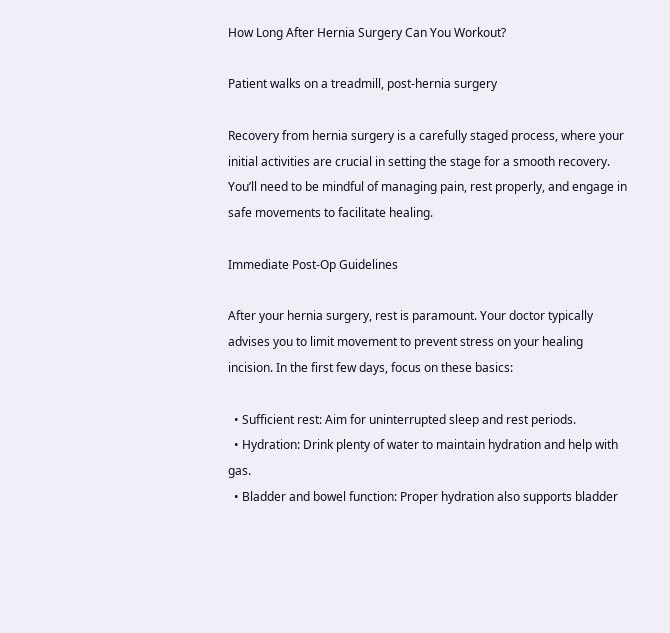How Long After Hernia Surgery Can You Workout?

Patient walks on a treadmill, post-hernia surgery

Recovery from hernia surgery is a carefully staged process, where your initial activities are crucial in setting the stage for a smooth recovery. You’ll need to be mindful of managing pain, rest properly, and engage in safe movements to facilitate healing.

Immediate Post-Op Guidelines

After your hernia surgery, rest is paramount. Your doctor typically advises you to limit movement to prevent stress on your healing incision. In the first few days, focus on these basics:

  • Sufficient rest: Aim for uninterrupted sleep and rest periods.
  • Hydration: Drink plenty of water to maintain hydration and help with gas.
  • Bladder and bowel function: Proper hydration also supports bladder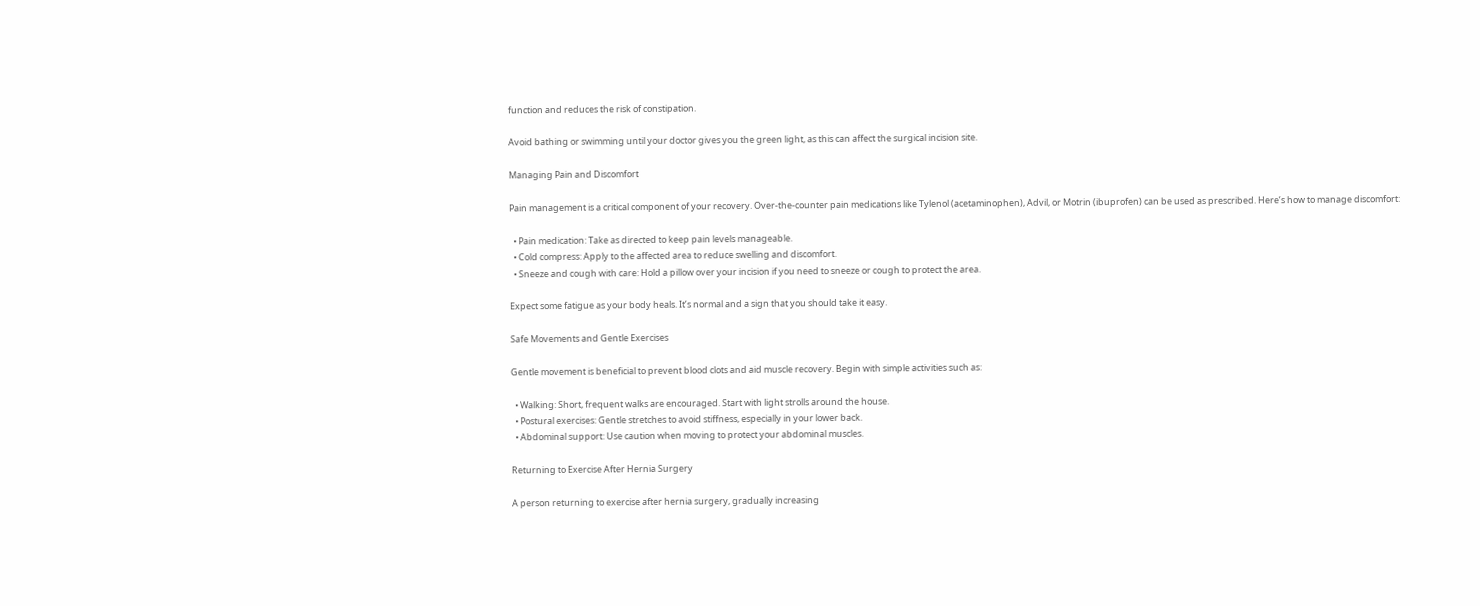function and reduces the risk of constipation.

Avoid bathing or swimming until your doctor gives you the green light, as this can affect the surgical incision site.

Managing Pain and Discomfort

Pain management is a critical component of your recovery. Over-the-counter pain medications like Tylenol (acetaminophen), Advil, or Motrin (ibuprofen) can be used as prescribed. Here’s how to manage discomfort:

  • Pain medication: Take as directed to keep pain levels manageable.
  • Cold compress: Apply to the affected area to reduce swelling and discomfort.
  • Sneeze and cough with care: Hold a pillow over your incision if you need to sneeze or cough to protect the area.

Expect some fatigue as your body heals. It’s normal and a sign that you should take it easy.

Safe Movements and Gentle Exercises

Gentle movement is beneficial to prevent blood clots and aid muscle recovery. Begin with simple activities such as:

  • Walking: Short, frequent walks are encouraged. Start with light strolls around the house.
  • Postural exercises: Gentle stretches to avoid stiffness, especially in your lower back.
  • Abdominal support: Use caution when moving to protect your abdominal muscles.

Returning to Exercise After Hernia Surgery

A person returning to exercise after hernia surgery, gradually increasing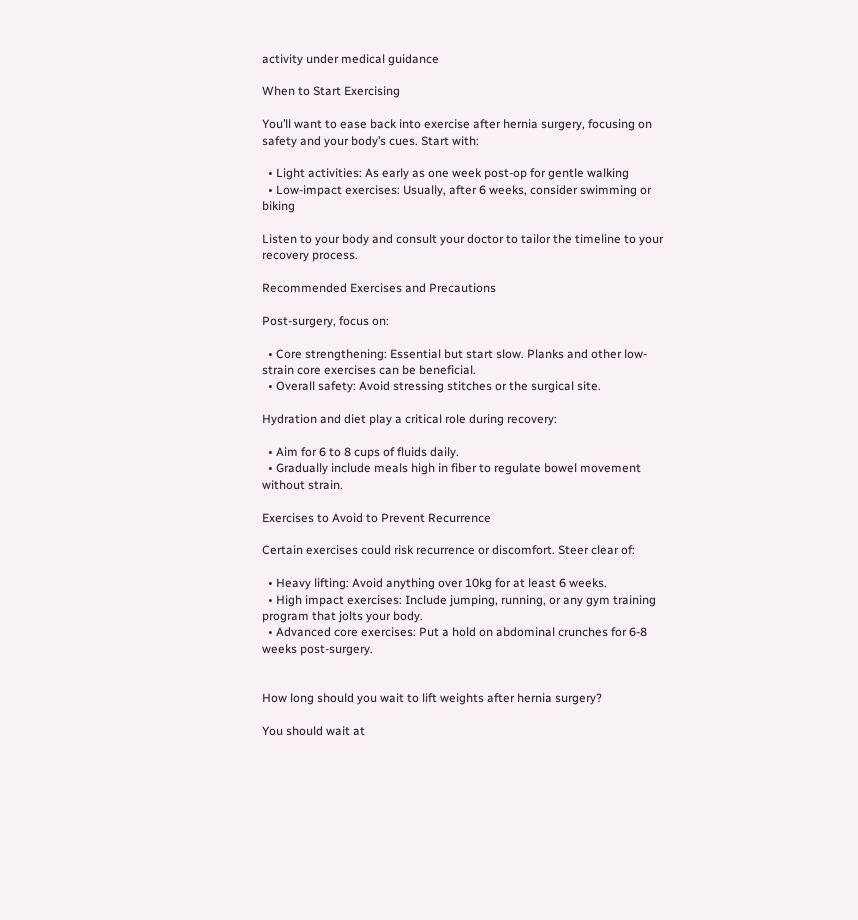activity under medical guidance

When to Start Exercising

You’ll want to ease back into exercise after hernia surgery, focusing on safety and your body’s cues. Start with:

  • Light activities: As early as one week post-op for gentle walking
  • Low-impact exercises: Usually, after 6 weeks, consider swimming or biking

Listen to your body and consult your doctor to tailor the timeline to your recovery process.

Recommended Exercises and Precautions

Post-surgery, focus on:

  • Core strengthening: Essential but start slow. Planks and other low-strain core exercises can be beneficial.
  • Overall safety: Avoid stressing stitches or the surgical site.

Hydration and diet play a critical role during recovery:

  • Aim for 6 to 8 cups of fluids daily.
  • Gradually include meals high in fiber to regulate bowel movement without strain.

Exercises to Avoid to Prevent Recurrence

Certain exercises could risk recurrence or discomfort. Steer clear of:

  • Heavy lifting: Avoid anything over 10kg for at least 6 weeks.
  • High impact exercises: Include jumping, running, or any gym training program that jolts your body.
  • Advanced core exercises: Put a hold on abdominal crunches for 6-8 weeks post-surgery.


How long should you wait to lift weights after hernia surgery?

You should wait at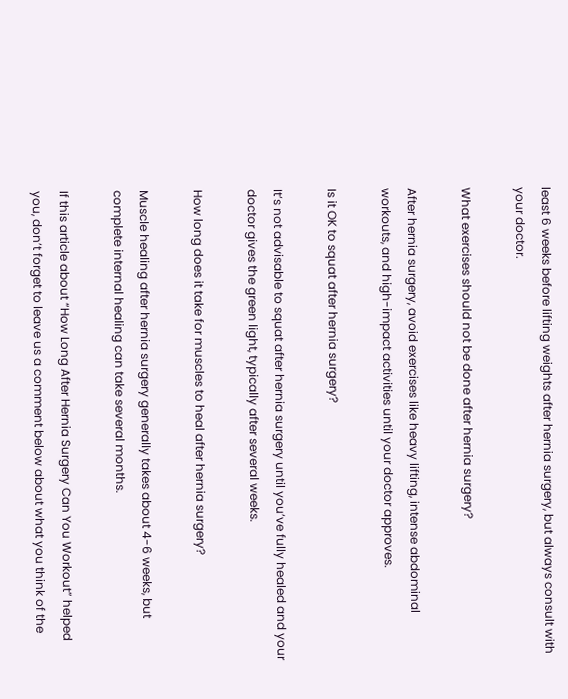least 6 weeks before lifting weights after hernia surgery, but always consult with your doctor.

What exercises should not be done after hernia surgery?

After hernia surgery, avoid exercises like heavy lifting, intense abdominal workouts, and high-impact activities until your doctor approves.

Is it OK to squat after hernia surgery?

It’s not advisable to squat after hernia surgery until you’ve fully healed and your doctor gives the green light, typically after several weeks.

How long does it take for muscles to heal after hernia surgery?

Muscle healing after hernia surgery generally takes about 4-6 weeks, but complete internal healing can take several months.

If this article about “How Long After Hernia Surgery Can You Workout” helped you, don’t forget to leave us a comment below about what you think of the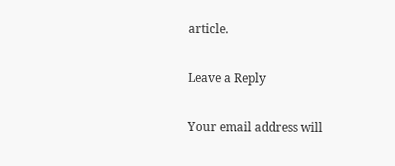article.

Leave a Reply

Your email address will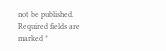not be published. Required fields are marked *